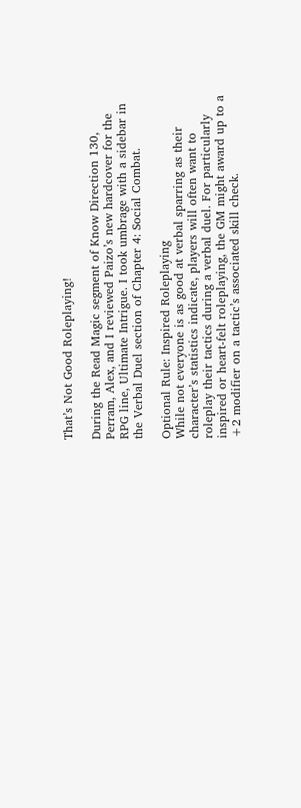That’s Not Good Roleplaying!

During the Read Magic segment of Know Direction 130, Perram, Alex, and I reviewed Paizo’s new hardcover for the RPG line, Ultimate Intrigue. I took umbrage with a sidebar in the Verbal Duel section of Chapter 4: Social Combat.

Optional Rule: Inspired Roleplaying
While not everyone is as good at verbal sparring as their character’s statistics indicate, players will often want to roleplay their tactics during a verbal duel. For particularly inspired or heart-felt roleplaying, the GM might award up to a +2 modifier on a tactic’s associated skill check.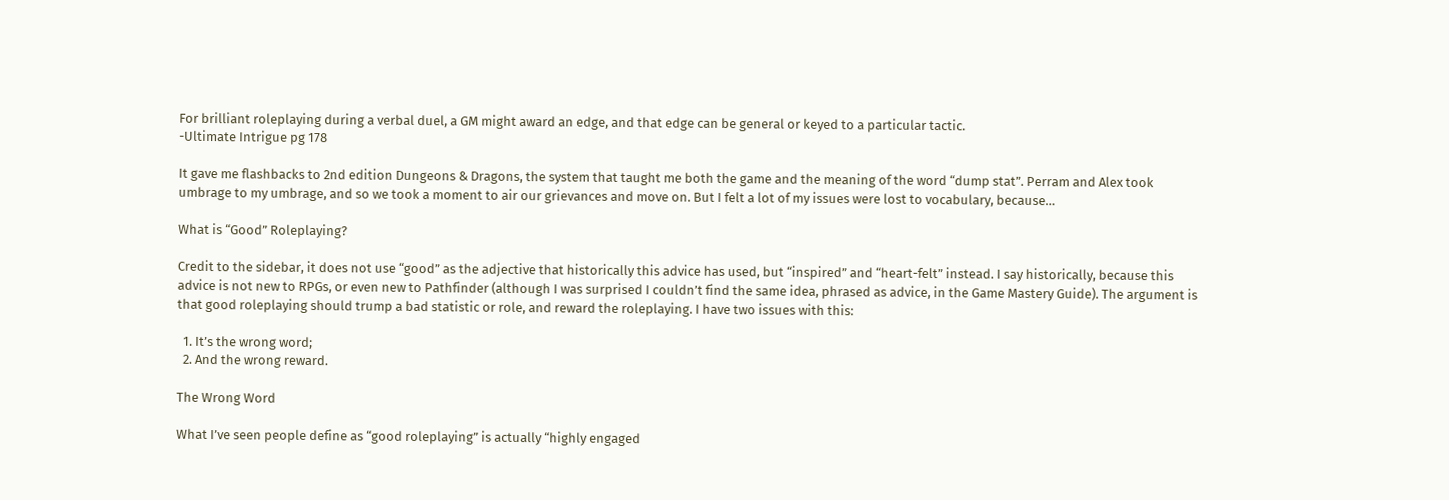For brilliant roleplaying during a verbal duel, a GM might award an edge, and that edge can be general or keyed to a particular tactic.
-Ultimate Intrigue pg 178

It gave me flashbacks to 2nd edition Dungeons & Dragons, the system that taught me both the game and the meaning of the word “dump stat”. Perram and Alex took umbrage to my umbrage, and so we took a moment to air our grievances and move on. But I felt a lot of my issues were lost to vocabulary, because…

What is “Good” Roleplaying?

Credit to the sidebar, it does not use “good” as the adjective that historically this advice has used, but “inspired” and “heart-felt” instead. I say historically, because this advice is not new to RPGs, or even new to Pathfinder (although I was surprised I couldn’t find the same idea, phrased as advice, in the Game Mastery Guide). The argument is that good roleplaying should trump a bad statistic or role, and reward the roleplaying. I have two issues with this:

  1. It’s the wrong word;
  2. And the wrong reward.

The Wrong Word

What I’ve seen people define as “good roleplaying” is actually “highly engaged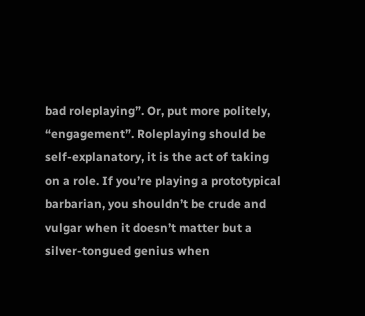bad roleplaying”. Or, put more politely, “engagement”. Roleplaying should be self-explanatory, it is the act of taking on a role. If you’re playing a prototypical barbarian, you shouldn’t be crude and vulgar when it doesn’t matter but a silver-tongued genius when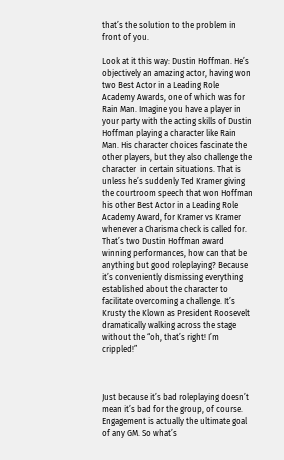that’s the solution to the problem in front of you.

Look at it this way: Dustin Hoffman. He’s objectively an amazing actor, having won two Best Actor in a Leading Role Academy Awards, one of which was for Rain Man. Imagine you have a player in your party with the acting skills of Dustin Hoffman playing a character like Rain Man. His character choices fascinate the other players, but they also challenge the character  in certain situations. That is unless he’s suddenly Ted Kramer giving the courtroom speech that won Hoffman his other Best Actor in a Leading Role Academy Award, for Kramer vs Kramer whenever a Charisma check is called for. That’s two Dustin Hoffman award winning performances, how can that be anything but good roleplaying? Because it’s conveniently dismissing everything established about the character to facilitate overcoming a challenge. It’s Krusty the Klown as President Roosevelt dramatically walking across the stage without the “oh, that’s right! I’m crippled!”



Just because it’s bad roleplaying doesn’t mean it’s bad for the group, of course. Engagement is actually the ultimate goal of any GM. So what’s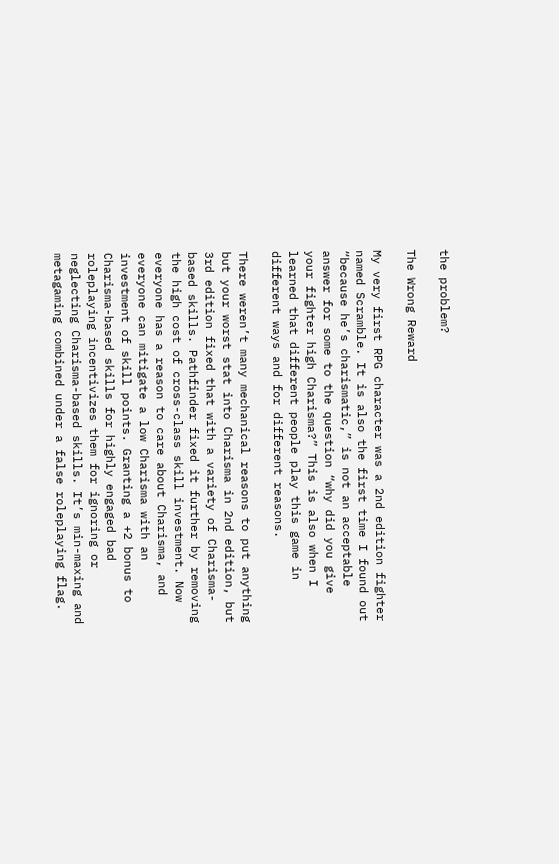the problem?

The Wrong Reward

My very first RPG character was a 2nd edition fighter named Scramble. It is also the first time I found out “because he’s charismatic,” is not an acceptable answer for some to the question “why did you give your fighter high Charisma?” This is also when I learned that different people play this game in different ways and for different reasons.

There weren’t many mechanical reasons to put anything but your worst stat into Charisma in 2nd edition, but 3rd edition fixed that with a variety of Charisma-based skills. Pathfinder fixed it further by removing the high cost of cross-class skill investment. Now everyone has a reason to care about Charisma, and everyone can mitigate a low Charisma with an investment of skill points. Granting a +2 bonus to Charisma-based skills for highly engaged bad roleplaying incentivizes them for ignoring or neglecting Charisma-based skills. It’s min-maxing and metagaming combined under a false roleplaying flag.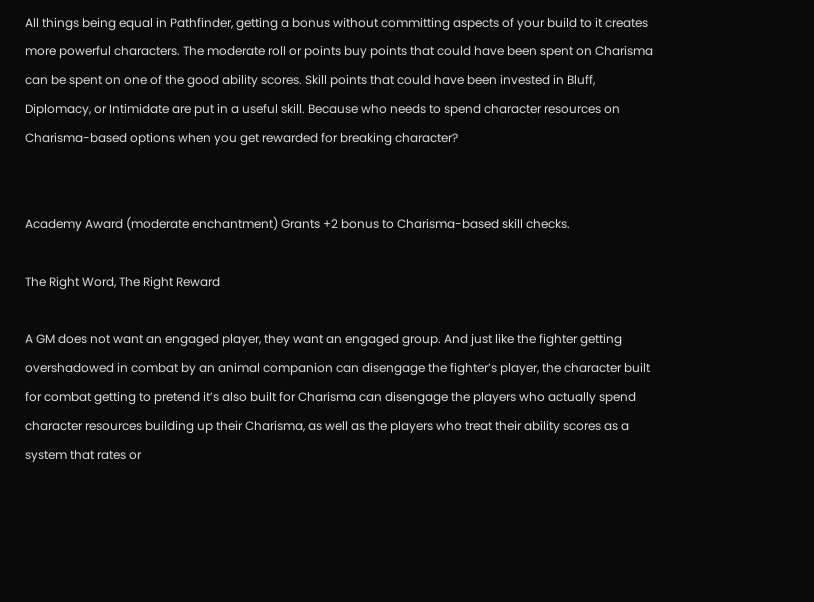All things being equal in Pathfinder, getting a bonus without committing aspects of your build to it creates more powerful characters. The moderate roll or points buy points that could have been spent on Charisma can be spent on one of the good ability scores. Skill points that could have been invested in Bluff, Diplomacy, or Intimidate are put in a useful skill. Because who needs to spend character resources on Charisma-based options when you get rewarded for breaking character?


Academy Award (moderate enchantment) Grants +2 bonus to Charisma-based skill checks.

The Right Word, The Right Reward

A GM does not want an engaged player, they want an engaged group. And just like the fighter getting overshadowed in combat by an animal companion can disengage the fighter’s player, the character built for combat getting to pretend it’s also built for Charisma can disengage the players who actually spend character resources building up their Charisma, as well as the players who treat their ability scores as a system that rates or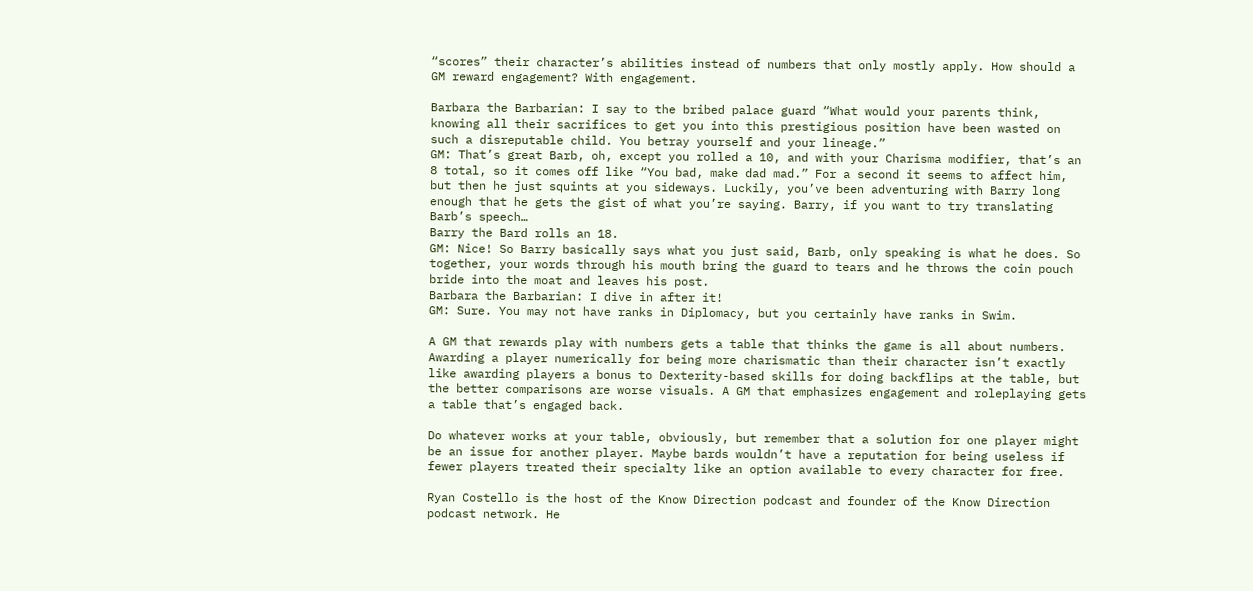“scores” their character’s abilities instead of numbers that only mostly apply. How should a GM reward engagement? With engagement.

Barbara the Barbarian: I say to the bribed palace guard “What would your parents think, knowing all their sacrifices to get you into this prestigious position have been wasted on such a disreputable child. You betray yourself and your lineage.”
GM: That’s great Barb, oh, except you rolled a 10, and with your Charisma modifier, that’s an 8 total, so it comes off like “You bad, make dad mad.” For a second it seems to affect him, but then he just squints at you sideways. Luckily, you’ve been adventuring with Barry long enough that he gets the gist of what you’re saying. Barry, if you want to try translating Barb’s speech…
Barry the Bard rolls an 18.
GM: Nice! So Barry basically says what you just said, Barb, only speaking is what he does. So together, your words through his mouth bring the guard to tears and he throws the coin pouch bride into the moat and leaves his post.
Barbara the Barbarian: I dive in after it!
GM: Sure. You may not have ranks in Diplomacy, but you certainly have ranks in Swim.

A GM that rewards play with numbers gets a table that thinks the game is all about numbers. Awarding a player numerically for being more charismatic than their character isn’t exactly like awarding players a bonus to Dexterity-based skills for doing backflips at the table, but the better comparisons are worse visuals. A GM that emphasizes engagement and roleplaying gets a table that’s engaged back.

Do whatever works at your table, obviously, but remember that a solution for one player might be an issue for another player. Maybe bards wouldn’t have a reputation for being useless if fewer players treated their specialty like an option available to every character for free.

Ryan Costello is the host of the Know Direction podcast and founder of the Know Direction podcast network. He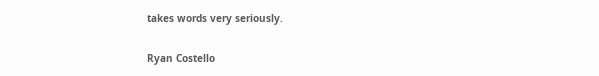takes words very seriously.

Ryan Costello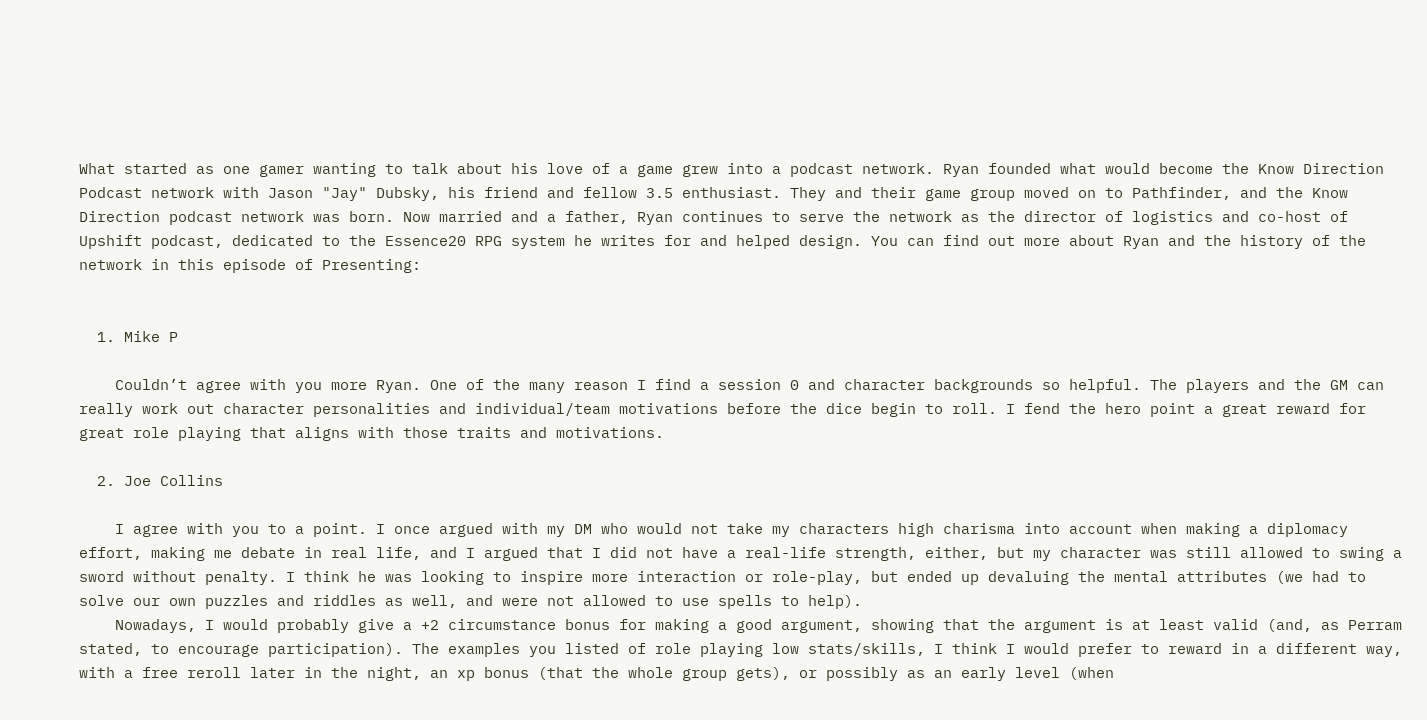What started as one gamer wanting to talk about his love of a game grew into a podcast network. Ryan founded what would become the Know Direction Podcast network with Jason "Jay" Dubsky, his friend and fellow 3.5 enthusiast. They and their game group moved on to Pathfinder, and the Know Direction podcast network was born. Now married and a father, Ryan continues to serve the network as the director of logistics and co-host of Upshift podcast, dedicated to the Essence20 RPG system he writes for and helped design. You can find out more about Ryan and the history of the network in this episode of Presenting:


  1. Mike P

    Couldn’t agree with you more Ryan. One of the many reason I find a session 0 and character backgrounds so helpful. The players and the GM can really work out character personalities and individual/team motivations before the dice begin to roll. I fend the hero point a great reward for great role playing that aligns with those traits and motivations.

  2. Joe Collins

    I agree with you to a point. I once argued with my DM who would not take my characters high charisma into account when making a diplomacy effort, making me debate in real life, and I argued that I did not have a real-life strength, either, but my character was still allowed to swing a sword without penalty. I think he was looking to inspire more interaction or role-play, but ended up devaluing the mental attributes (we had to solve our own puzzles and riddles as well, and were not allowed to use spells to help).
    Nowadays, I would probably give a +2 circumstance bonus for making a good argument, showing that the argument is at least valid (and, as Perram stated, to encourage participation). The examples you listed of role playing low stats/skills, I think I would prefer to reward in a different way, with a free reroll later in the night, an xp bonus (that the whole group gets), or possibly as an early level (when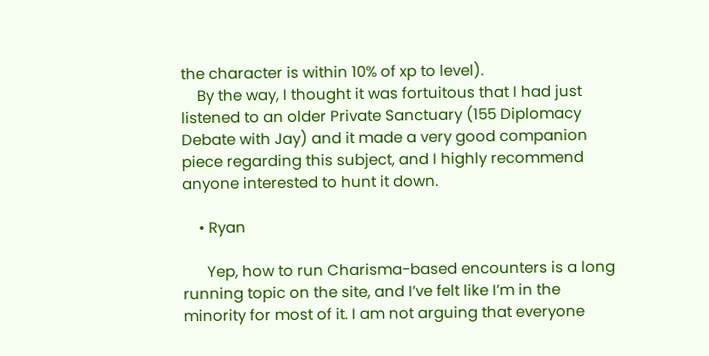the character is within 10% of xp to level).
    By the way, I thought it was fortuitous that I had just listened to an older Private Sanctuary (155 Diplomacy Debate with Jay) and it made a very good companion piece regarding this subject, and I highly recommend anyone interested to hunt it down.

    • Ryan

      Yep, how to run Charisma-based encounters is a long running topic on the site, and I’ve felt like I’m in the minority for most of it. I am not arguing that everyone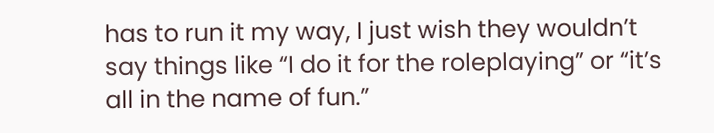has to run it my way, I just wish they wouldn’t say things like “I do it for the roleplaying” or “it’s all in the name of fun.”